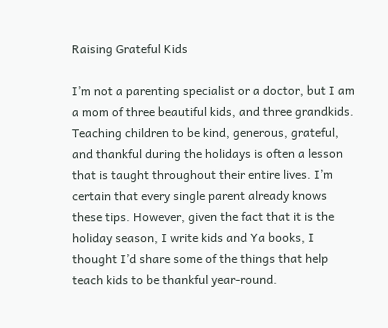Raising Grateful Kids

I’m not a parenting specialist or a doctor, but I am a mom of three beautiful kids, and three grandkids. Teaching children to be kind, generous, grateful, and thankful during the holidays is often a lesson that is taught throughout their entire lives. I’m certain that every single parent already knows these tips. However, given the fact that it is the holiday season, I write kids and Ya books, I thought I’d share some of the things that help teach kids to be thankful year-round.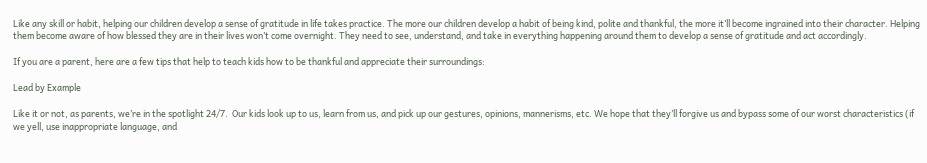Like any skill or habit, helping our children develop a sense of gratitude in life takes practice. The more our children develop a habit of being kind, polite and thankful, the more it’ll become ingrained into their character. Helping them become aware of how blessed they are in their lives won’t come overnight. They need to see, understand, and take in everything happening around them to develop a sense of gratitude and act accordingly.

If you are a parent, here are a few tips that help to teach kids how to be thankful and appreciate their surroundings:

Lead by Example

Like it or not, as parents, we’re in the spotlight 24/7.  Our kids look up to us, learn from us, and pick up our gestures, opinions, mannerisms, etc. We hope that they’ll forgive us and bypass some of our worst characteristics (if we yell, use inappropriate language, and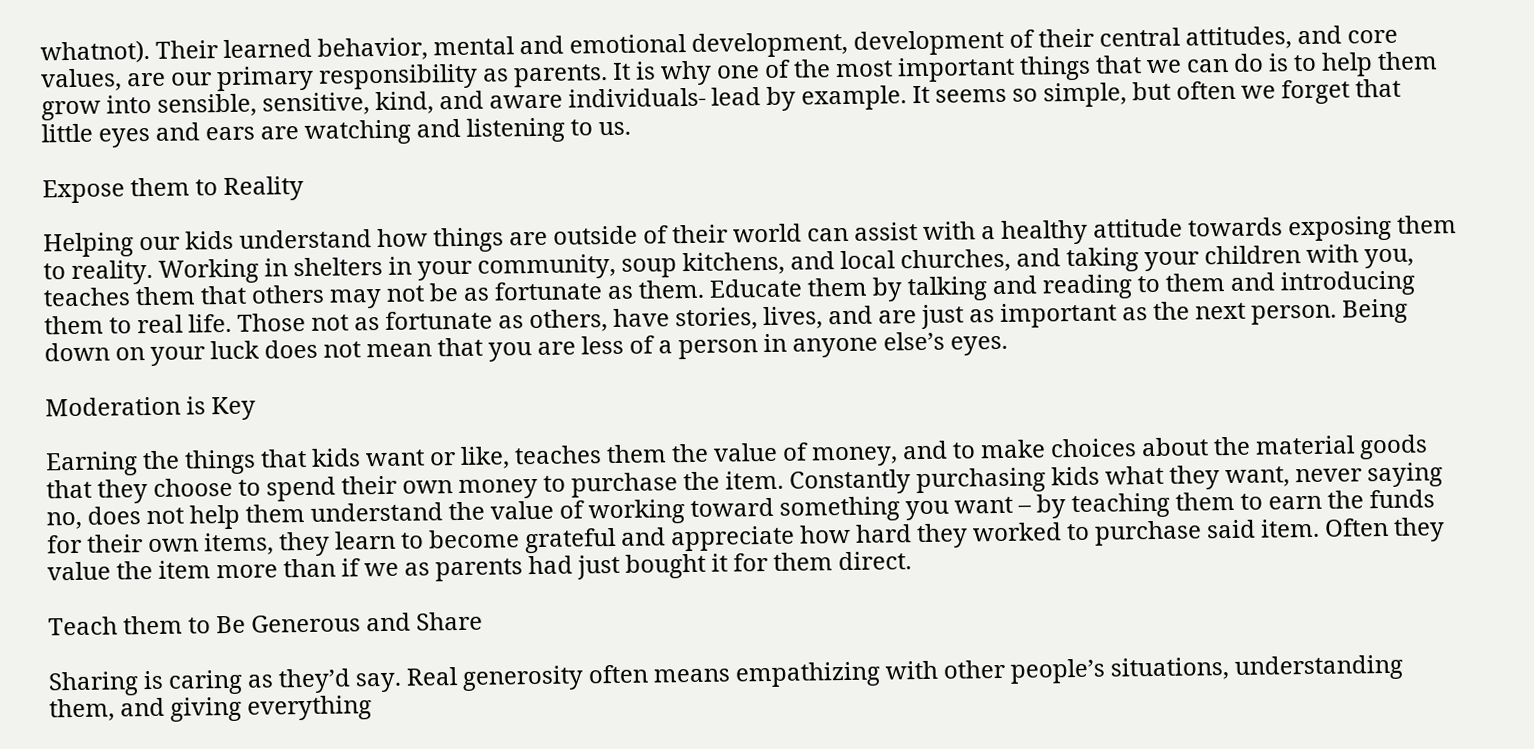whatnot). Their learned behavior, mental and emotional development, development of their central attitudes, and core values, are our primary responsibility as parents. It is why one of the most important things that we can do is to help them grow into sensible, sensitive, kind, and aware individuals- lead by example. It seems so simple, but often we forget that little eyes and ears are watching and listening to us.

Expose them to Reality

Helping our kids understand how things are outside of their world can assist with a healthy attitude towards exposing them to reality. Working in shelters in your community, soup kitchens, and local churches, and taking your children with you, teaches them that others may not be as fortunate as them. Educate them by talking and reading to them and introducing them to real life. Those not as fortunate as others, have stories, lives, and are just as important as the next person. Being down on your luck does not mean that you are less of a person in anyone else’s eyes.

Moderation is Key

Earning the things that kids want or like, teaches them the value of money, and to make choices about the material goods that they choose to spend their own money to purchase the item. Constantly purchasing kids what they want, never saying no, does not help them understand the value of working toward something you want – by teaching them to earn the funds for their own items, they learn to become grateful and appreciate how hard they worked to purchase said item. Often they value the item more than if we as parents had just bought it for them direct.

Teach them to Be Generous and Share

Sharing is caring as they’d say. Real generosity often means empathizing with other people’s situations, understanding them, and giving everything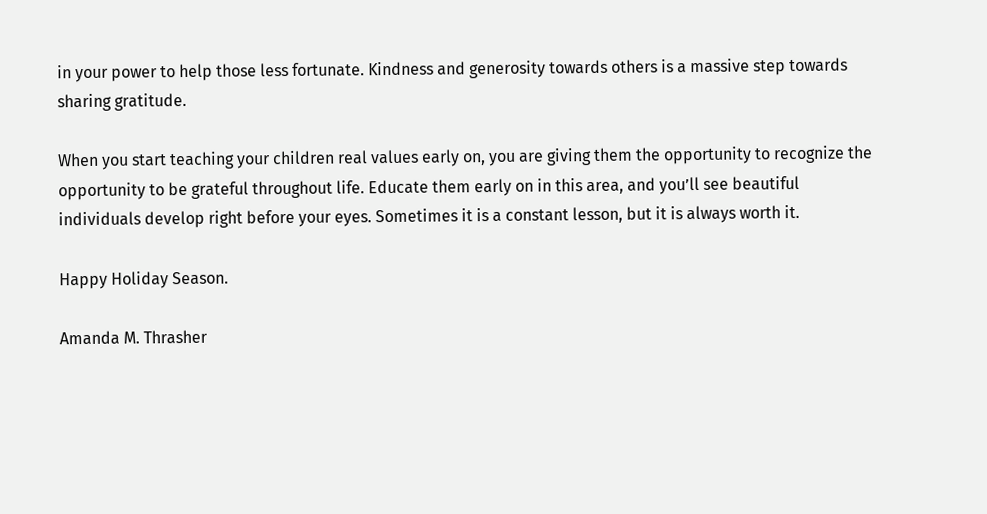in your power to help those less fortunate. Kindness and generosity towards others is a massive step towards sharing gratitude.

When you start teaching your children real values early on, you are giving them the opportunity to recognize the opportunity to be grateful throughout life. Educate them early on in this area, and you’ll see beautiful individuals develop right before your eyes. Sometimes it is a constant lesson, but it is always worth it.

Happy Holiday Season.

Amanda M. Thrasher